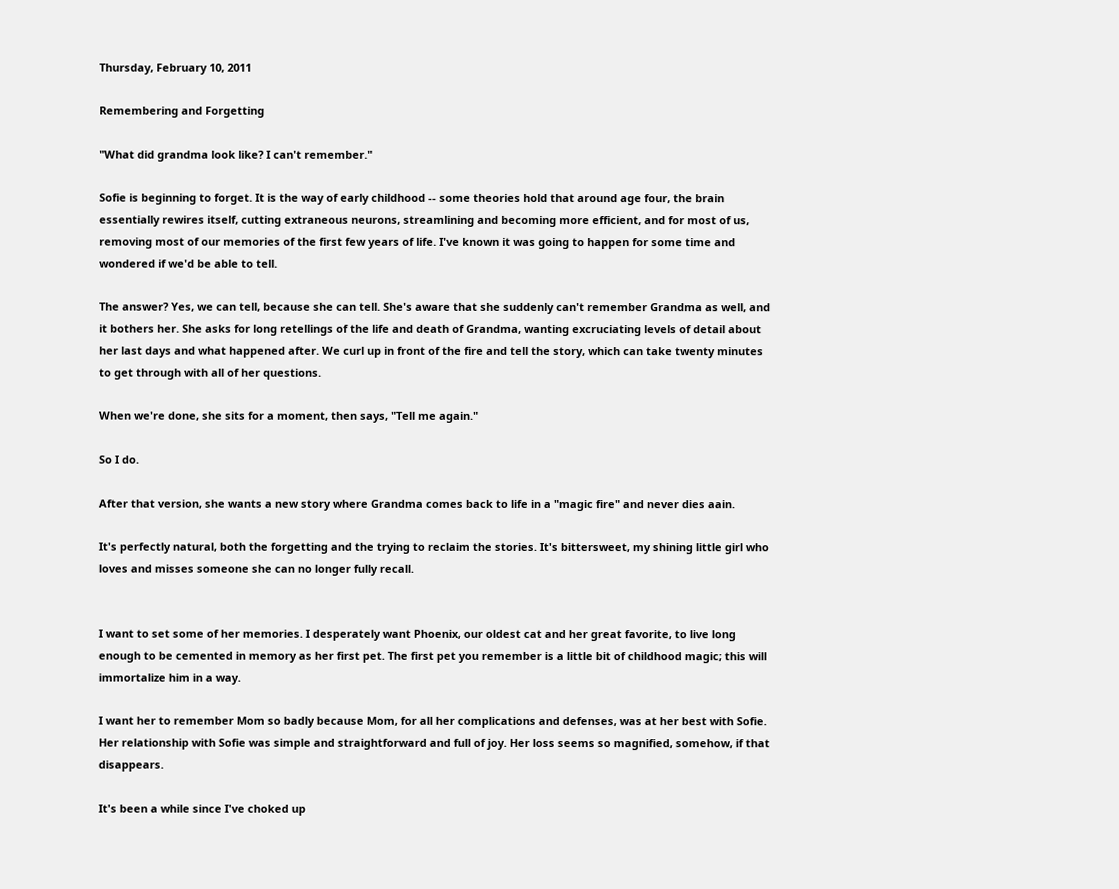Thursday, February 10, 2011

Remembering and Forgetting

"What did grandma look like? I can't remember."

Sofie is beginning to forget. It is the way of early childhood -- some theories hold that around age four, the brain essentially rewires itself, cutting extraneous neurons, streamlining and becoming more efficient, and for most of us, removing most of our memories of the first few years of life. I've known it was going to happen for some time and wondered if we'd be able to tell.

The answer? Yes, we can tell, because she can tell. She's aware that she suddenly can't remember Grandma as well, and it bothers her. She asks for long retellings of the life and death of Grandma, wanting excruciating levels of detail about her last days and what happened after. We curl up in front of the fire and tell the story, which can take twenty minutes to get through with all of her questions.

When we're done, she sits for a moment, then says, "Tell me again."

So I do.

After that version, she wants a new story where Grandma comes back to life in a "magic fire" and never dies aain.

It's perfectly natural, both the forgetting and the trying to reclaim the stories. It's bittersweet, my shining little girl who loves and misses someone she can no longer fully recall.


I want to set some of her memories. I desperately want Phoenix, our oldest cat and her great favorite, to live long enough to be cemented in memory as her first pet. The first pet you remember is a little bit of childhood magic; this will immortalize him in a way.

I want her to remember Mom so badly because Mom, for all her complications and defenses, was at her best with Sofie. Her relationship with Sofie was simple and straightforward and full of joy. Her loss seems so magnified, somehow, if that disappears.

It's been a while since I've choked up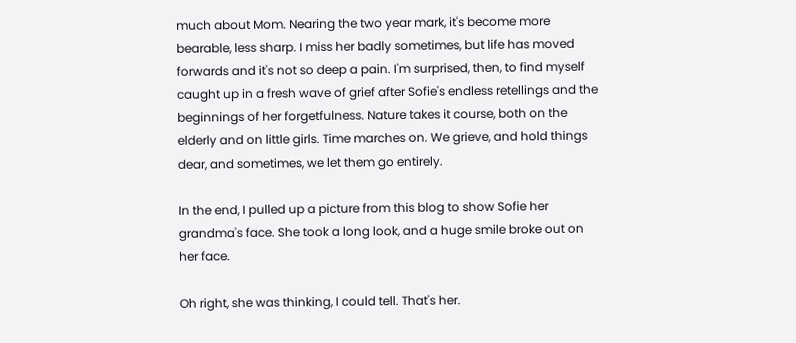much about Mom. Nearing the two year mark, it's become more bearable, less sharp. I miss her badly sometimes, but life has moved forwards and it's not so deep a pain. I'm surprised, then, to find myself caught up in a fresh wave of grief after Sofie's endless retellings and the beginnings of her forgetfulness. Nature takes it course, both on the elderly and on little girls. Time marches on. We grieve, and hold things dear, and sometimes, we let them go entirely.

In the end, I pulled up a picture from this blog to show Sofie her grandma's face. She took a long look, and a huge smile broke out on her face.

Oh right, she was thinking, I could tell. That's her.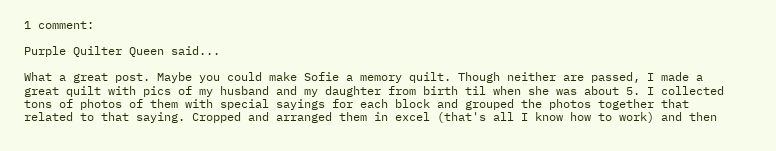1 comment:

Purple Quilter Queen said...

What a great post. Maybe you could make Sofie a memory quilt. Though neither are passed, I made a great quilt with pics of my husband and my daughter from birth til when she was about 5. I collected tons of photos of them with special sayings for each block and grouped the photos together that related to that saying. Cropped and arranged them in excel (that's all I know how to work) and then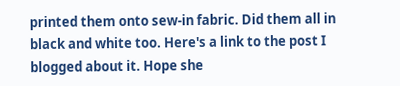printed them onto sew-in fabric. Did them all in black and white too. Here's a link to the post I blogged about it. Hope she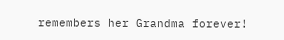remembers her Grandma forever!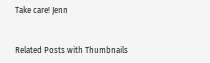Take care! Jenn


Related Posts with Thumbnails